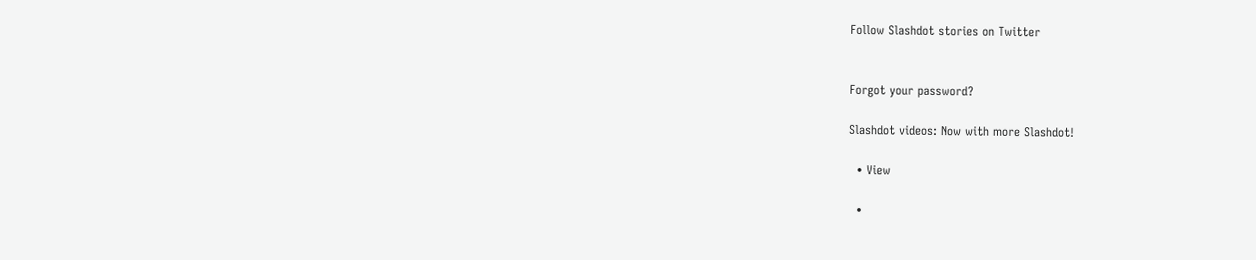Follow Slashdot stories on Twitter


Forgot your password?

Slashdot videos: Now with more Slashdot!

  • View

  •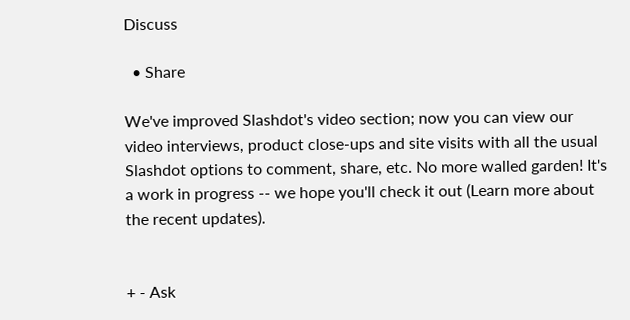Discuss

  • Share

We've improved Slashdot's video section; now you can view our video interviews, product close-ups and site visits with all the usual Slashdot options to comment, share, etc. No more walled garden! It's a work in progress -- we hope you'll check it out (Learn more about the recent updates).


+ - Ask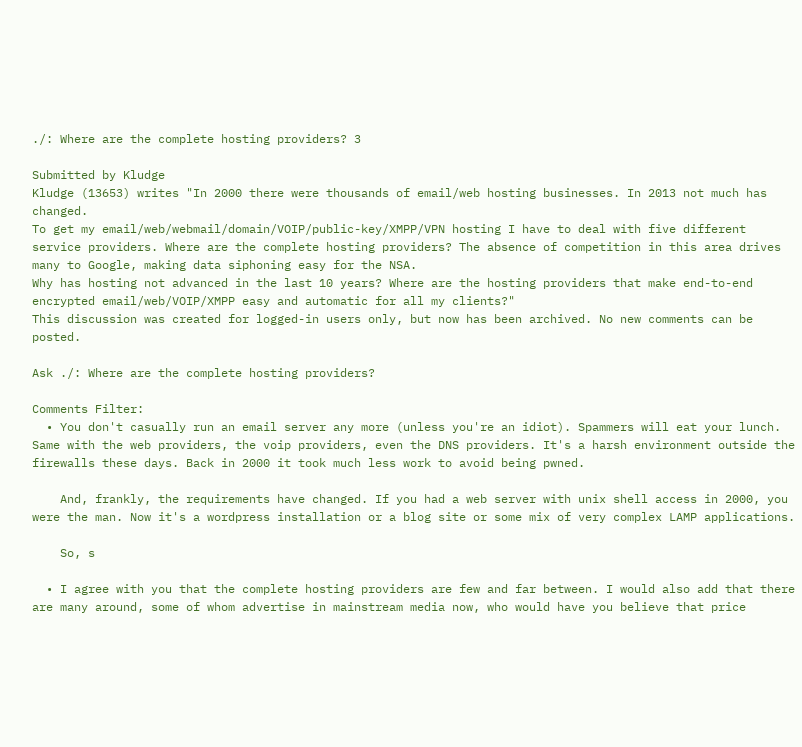./: Where are the complete hosting providers? 3

Submitted by Kludge
Kludge (13653) writes "In 2000 there were thousands of email/web hosting businesses. In 2013 not much has changed.
To get my email/web/webmail/domain/VOIP/public-key/XMPP/VPN hosting I have to deal with five different service providers. Where are the complete hosting providers? The absence of competition in this area drives many to Google, making data siphoning easy for the NSA.
Why has hosting not advanced in the last 10 years? Where are the hosting providers that make end-to-end encrypted email/web/VOIP/XMPP easy and automatic for all my clients?"
This discussion was created for logged-in users only, but now has been archived. No new comments can be posted.

Ask ./: Where are the complete hosting providers?

Comments Filter:
  • You don't casually run an email server any more (unless you're an idiot). Spammers will eat your lunch. Same with the web providers, the voip providers, even the DNS providers. It's a harsh environment outside the firewalls these days. Back in 2000 it took much less work to avoid being pwned.

    And, frankly, the requirements have changed. If you had a web server with unix shell access in 2000, you were the man. Now it's a wordpress installation or a blog site or some mix of very complex LAMP applications.

    So, s

  • I agree with you that the complete hosting providers are few and far between. I would also add that there are many around, some of whom advertise in mainstream media now, who would have you believe that price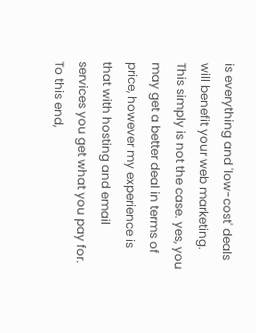is everything and 'low-cost' deals will benefit your web marketing. This simply is not the case. yes, you may get a better deal in terms of price, however my experience is that with hosting and email services you get what you pay for. To this end,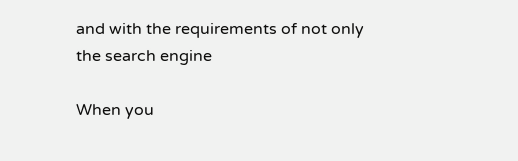and with the requirements of not only the search engine

When you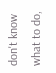don't know what to do,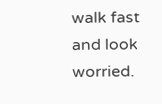walk fast and look worried.